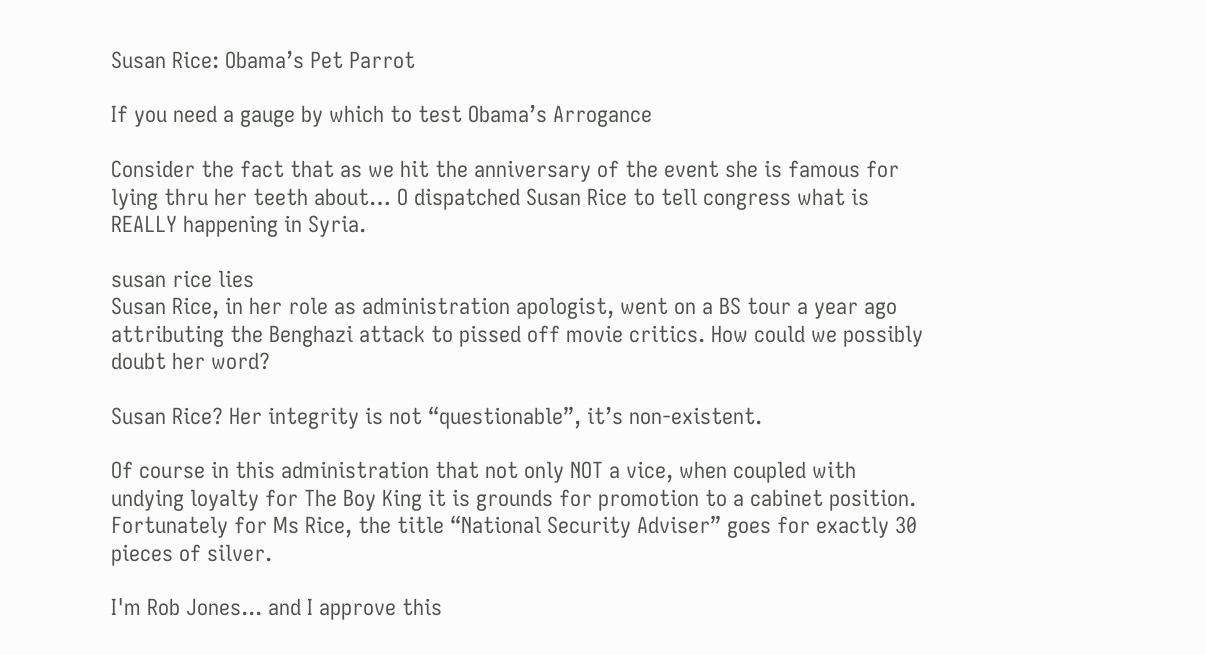Susan Rice: Obama’s Pet Parrot

If you need a gauge by which to test Obama’s Arrogance

Consider the fact that as we hit the anniversary of the event she is famous for lying thru her teeth about… O dispatched Susan Rice to tell congress what is REALLY happening in Syria.

susan rice lies
Susan Rice, in her role as administration apologist, went on a BS tour a year ago attributing the Benghazi attack to pissed off movie critics. How could we possibly doubt her word?

Susan Rice? Her integrity is not “questionable”, it’s non-existent.

Of course in this administration that not only NOT a vice, when coupled with undying loyalty for The Boy King it is grounds for promotion to a cabinet position. Fortunately for Ms Rice, the title “National Security Adviser” goes for exactly 30 pieces of silver.

I'm Rob Jones... and I approve this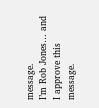message.
I’m Rob Jones… and I approve this message.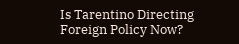Is Tarentino Directing Foreign Policy Now?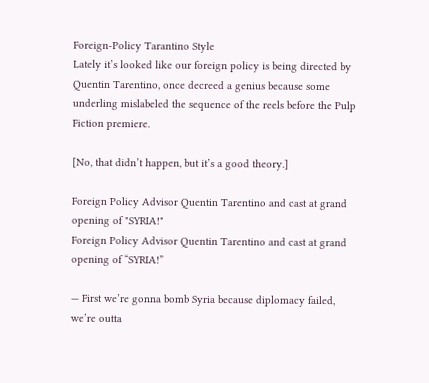Foreign-Policy Tarantino Style
Lately it’s looked like our foreign policy is being directed by Quentin Tarentino, once decreed a genius because some underling mislabeled the sequence of the reels before the Pulp Fiction premiere.

[No, that didn’t happen, but it’s a good theory.]

Foreign Policy Advisor Quentin Tarentino and cast at grand opening of "SYRIA!"
Foreign Policy Advisor Quentin Tarentino and cast at grand opening of “SYRIA!”

— First we’re gonna bomb Syria because diplomacy failed, we’re outta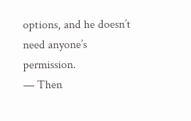options, and he doesn’t need anyone’s permission.
— Then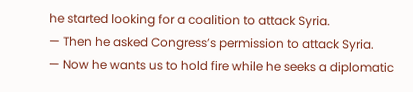he started looking for a coalition to attack Syria.
— Then he asked Congress’s permission to attack Syria.
— Now he wants us to hold fire while he seeks a diplomatic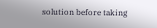solution before taking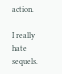action.

I really hate sequels.